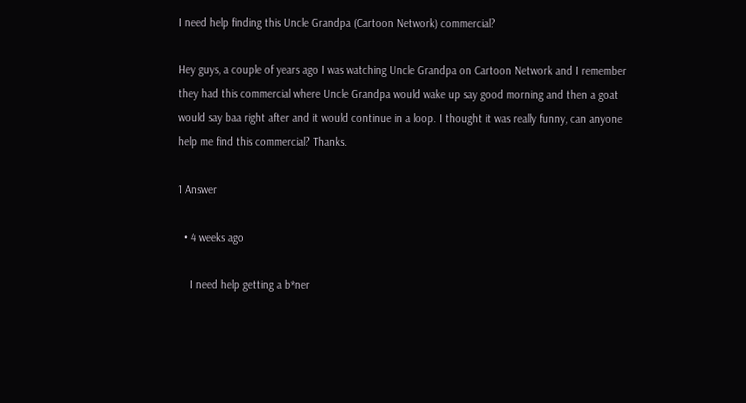I need help finding this Uncle Grandpa (Cartoon Network) commercial?

Hey guys, a couple of years ago I was watching Uncle Grandpa on Cartoon Network and I remember they had this commercial where Uncle Grandpa would wake up say good morning and then a goat would say baa right after and it would continue in a loop. I thought it was really funny, can anyone help me find this commercial? Thanks.

1 Answer

  • 4 weeks ago

    I need help getting a b*ner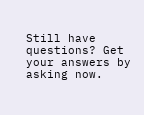Still have questions? Get your answers by asking now.